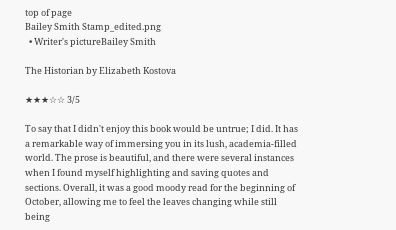top of page
Bailey Smith Stamp_edited.png
  • Writer's pictureBailey Smith

The Historian by Elizabeth Kostova

★★★☆☆ 3/5

To say that I didn't enjoy this book would be untrue; I did. It has a remarkable way of immersing you in its lush, academia-filled world. The prose is beautiful, and there were several instances when I found myself highlighting and saving quotes and sections. Overall, it was a good moody read for the beginning of October, allowing me to feel the leaves changing while still being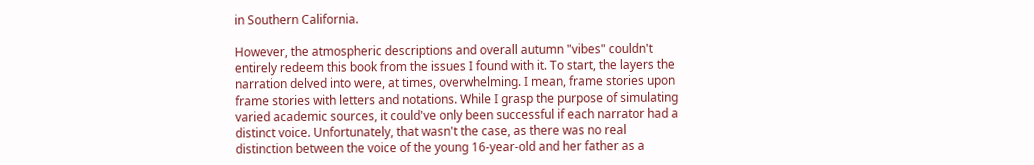in Southern California.

However, the atmospheric descriptions and overall autumn "vibes" couldn't entirely redeem this book from the issues I found with it. To start, the layers the narration delved into were, at times, overwhelming. I mean, frame stories upon frame stories with letters and notations. While I grasp the purpose of simulating varied academic sources, it could've only been successful if each narrator had a distinct voice. Unfortunately, that wasn't the case, as there was no real distinction between the voice of the young 16-year-old and her father as a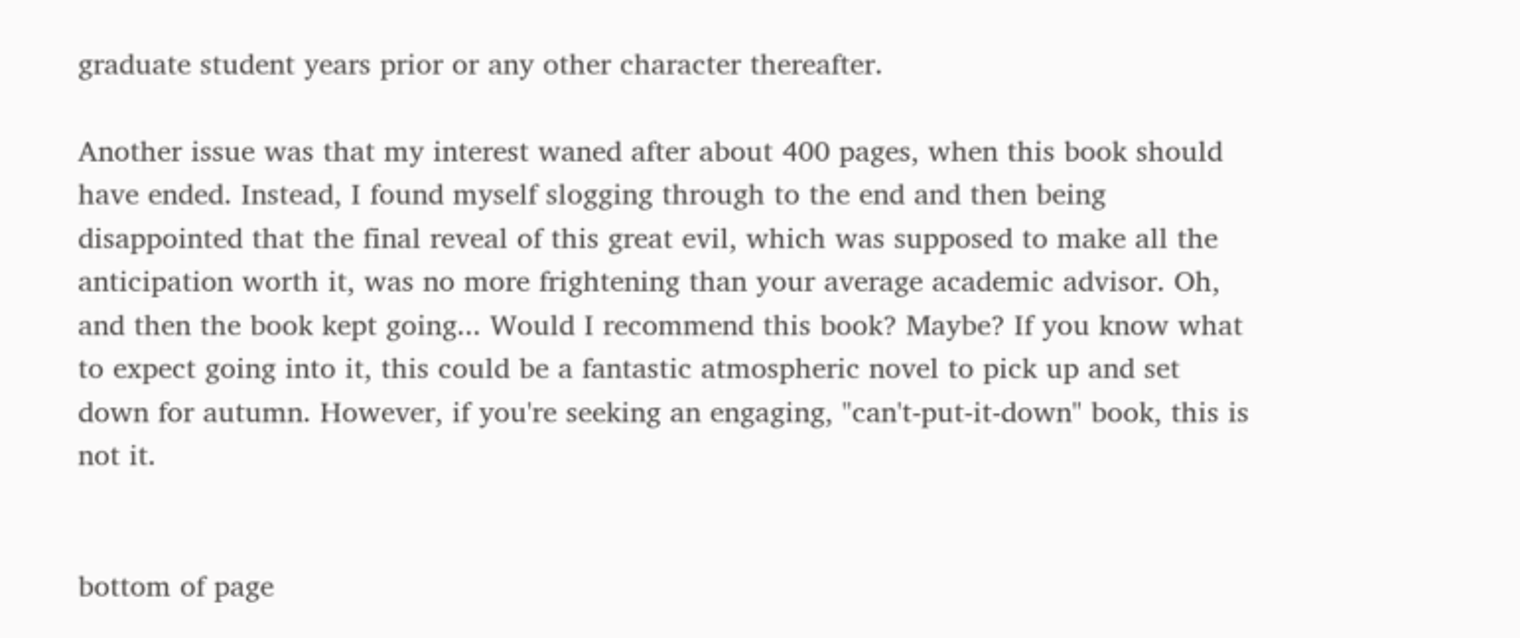graduate student years prior or any other character thereafter.

Another issue was that my interest waned after about 400 pages, when this book should have ended. Instead, I found myself slogging through to the end and then being disappointed that the final reveal of this great evil, which was supposed to make all the anticipation worth it, was no more frightening than your average academic advisor. Oh, and then the book kept going... Would I recommend this book? Maybe? If you know what to expect going into it, this could be a fantastic atmospheric novel to pick up and set down for autumn. However, if you're seeking an engaging, "can't-put-it-down" book, this is not it.


bottom of page